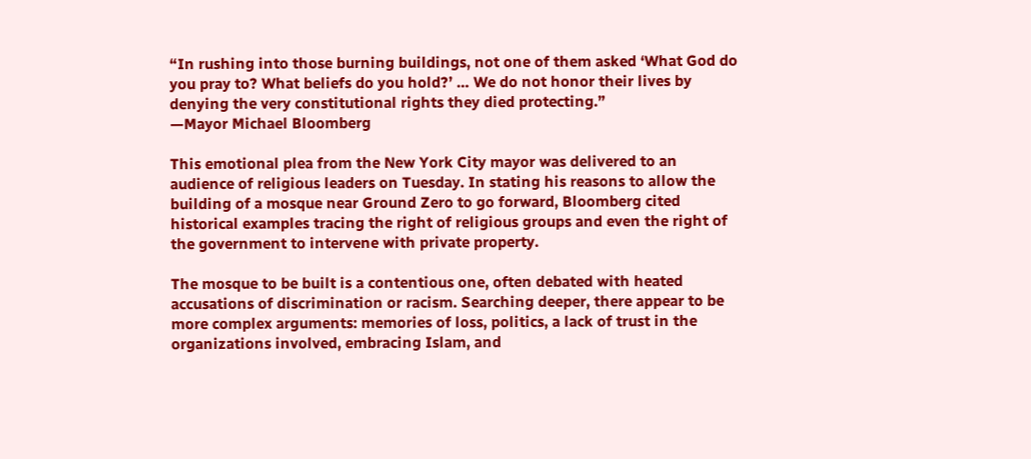“In rushing into those burning buildings, not one of them asked ‘What God do you pray to? What beliefs do you hold?’ … We do not honor their lives by denying the very constitutional rights they died protecting.”
—Mayor Michael Bloomberg

This emotional plea from the New York City mayor was delivered to an audience of religious leaders on Tuesday. In stating his reasons to allow the building of a mosque near Ground Zero to go forward, Bloomberg cited historical examples tracing the right of religious groups and even the right of the government to intervene with private property.

The mosque to be built is a contentious one, often debated with heated accusations of discrimination or racism. Searching deeper, there appear to be more complex arguments: memories of loss, politics, a lack of trust in the organizations involved, embracing Islam, and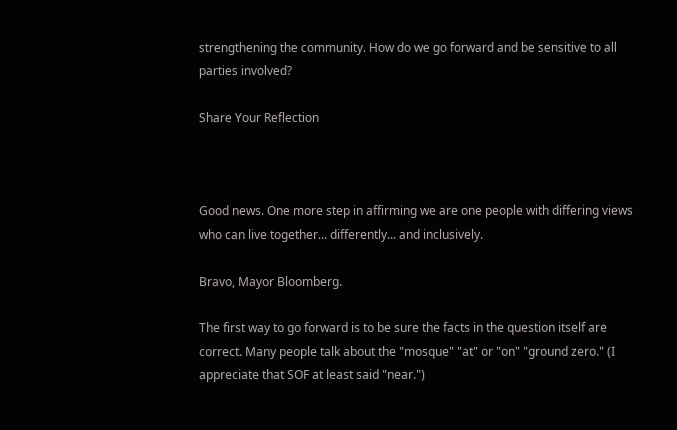strengthening the community. How do we go forward and be sensitive to all parties involved?

Share Your Reflection



Good news. One more step in affirming we are one people with differing views who can live together... differently... and inclusively.

Bravo, Mayor Bloomberg.

The first way to go forward is to be sure the facts in the question itself are correct. Many people talk about the "mosque" "at" or "on" "ground zero." (I appreciate that SOF at least said "near.")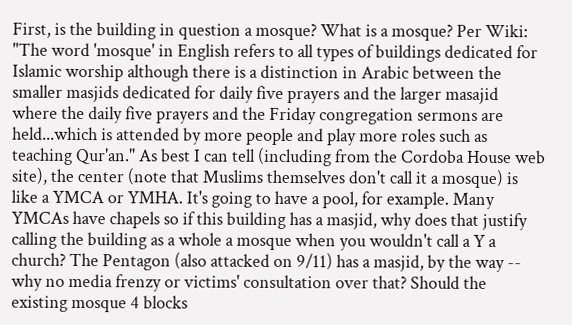First, is the building in question a mosque? What is a mosque? Per Wiki: "The word 'mosque' in English refers to all types of buildings dedicated for Islamic worship although there is a distinction in Arabic between the smaller masjids dedicated for daily five prayers and the larger masajid where the daily five prayers and the Friday congregation sermons are held...which is attended by more people and play more roles such as teaching Qur'an." As best I can tell (including from the Cordoba House web site), the center (note that Muslims themselves don't call it a mosque) is like a YMCA or YMHA. It's going to have a pool, for example. Many YMCAs have chapels so if this building has a masjid, why does that justify calling the building as a whole a mosque when you wouldn't call a Y a church? The Pentagon (also attacked on 9/11) has a masjid, by the way -- why no media frenzy or victims' consultation over that? Should the existing mosque 4 blocks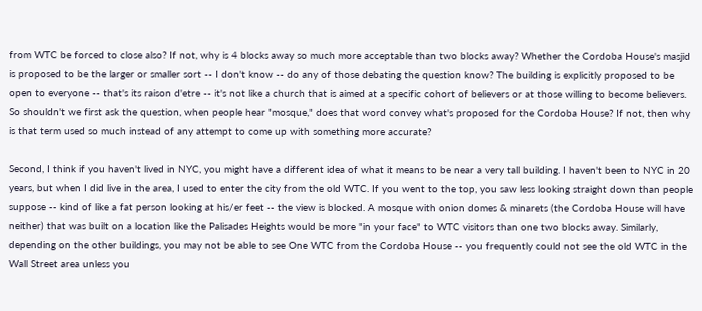from WTC be forced to close also? If not, why is 4 blocks away so much more acceptable than two blocks away? Whether the Cordoba House's masjid is proposed to be the larger or smaller sort -- I don't know -- do any of those debating the question know? The building is explicitly proposed to be open to everyone -- that's its raison d'etre -- it's not like a church that is aimed at a specific cohort of believers or at those willing to become believers. So shouldn't we first ask the question, when people hear "mosque," does that word convey what's proposed for the Cordoba House? If not, then why is that term used so much instead of any attempt to come up with something more accurate?

Second, I think if you haven't lived in NYC, you might have a different idea of what it means to be near a very tall building. I haven't been to NYC in 20 years, but when I did live in the area, I used to enter the city from the old WTC. If you went to the top, you saw less looking straight down than people suppose -- kind of like a fat person looking at his/er feet -- the view is blocked. A mosque with onion domes & minarets (the Cordoba House will have neither) that was built on a location like the Palisades Heights would be more "in your face" to WTC visitors than one two blocks away. Similarly, depending on the other buildings, you may not be able to see One WTC from the Cordoba House -- you frequently could not see the old WTC in the Wall Street area unless you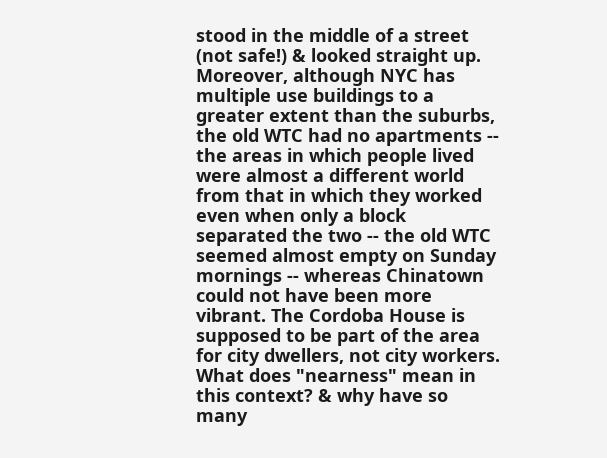stood in the middle of a street (not safe!) & looked straight up. Moreover, although NYC has multiple use buildings to a greater extent than the suburbs, the old WTC had no apartments -- the areas in which people lived were almost a different world from that in which they worked even when only a block separated the two -- the old WTC seemed almost empty on Sunday mornings -- whereas Chinatown could not have been more vibrant. The Cordoba House is supposed to be part of the area for city dwellers, not city workers. What does "nearness" mean in this context? & why have so many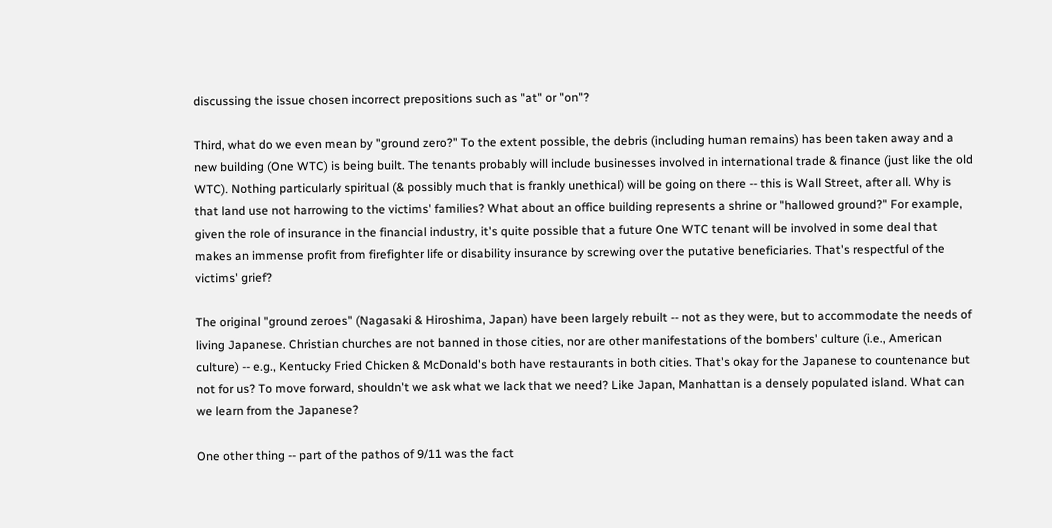discussing the issue chosen incorrect prepositions such as "at" or "on"?

Third, what do we even mean by "ground zero?" To the extent possible, the debris (including human remains) has been taken away and a new building (One WTC) is being built. The tenants probably will include businesses involved in international trade & finance (just like the old WTC). Nothing particularly spiritual (& possibly much that is frankly unethical) will be going on there -- this is Wall Street, after all. Why is that land use not harrowing to the victims' families? What about an office building represents a shrine or "hallowed ground?" For example, given the role of insurance in the financial industry, it's quite possible that a future One WTC tenant will be involved in some deal that makes an immense profit from firefighter life or disability insurance by screwing over the putative beneficiaries. That's respectful of the victims' grief?

The original "ground zeroes" (Nagasaki & Hiroshima, Japan) have been largely rebuilt -- not as they were, but to accommodate the needs of living Japanese. Christian churches are not banned in those cities, nor are other manifestations of the bombers' culture (i.e., American culture) -- e.g., Kentucky Fried Chicken & McDonald's both have restaurants in both cities. That's okay for the Japanese to countenance but not for us? To move forward, shouldn't we ask what we lack that we need? Like Japan, Manhattan is a densely populated island. What can we learn from the Japanese?

One other thing -- part of the pathos of 9/11 was the fact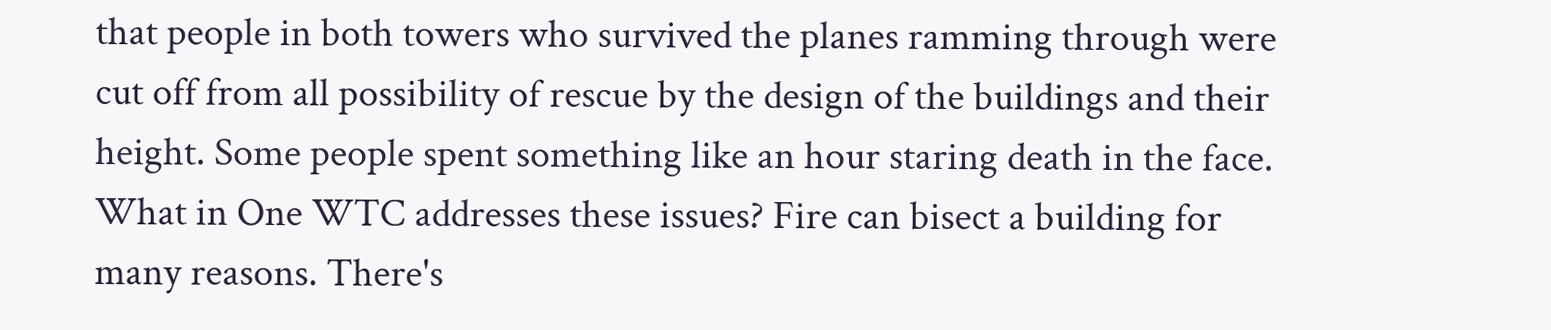that people in both towers who survived the planes ramming through were cut off from all possibility of rescue by the design of the buildings and their height. Some people spent something like an hour staring death in the face. What in One WTC addresses these issues? Fire can bisect a building for many reasons. There's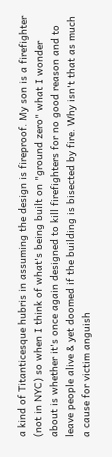a kind of Titanticesque hubris in assuming the design is fireproof. My son is a firefighter (not in NYC) so when I think of what's being built on "ground zero" what I wonder about is whether it's once again designed to kill firefighters for no good reason and to leave people alive & yet doomed if the building is bisected by fire. Why isn't that as much a cause for victim anguish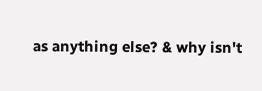as anything else? & why isn't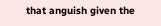that anguish given the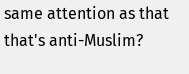same attention as that that's anti-Muslim?